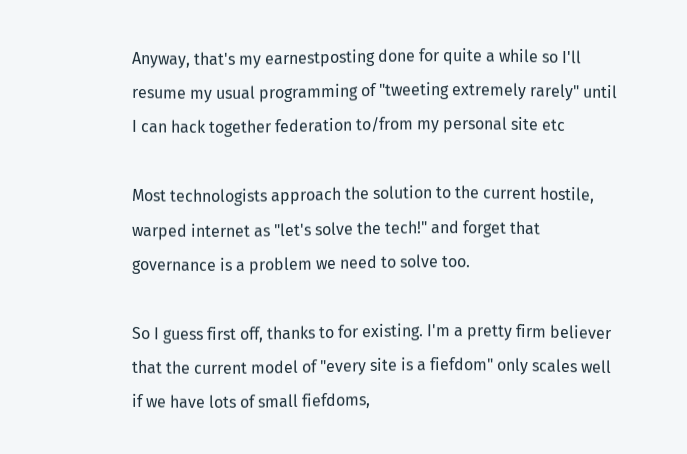Anyway, that's my earnestposting done for quite a while so I'll resume my usual programming of "tweeting extremely rarely" until I can hack together federation to/from my personal site etc

Most technologists approach the solution to the current hostile, warped internet as "let's solve the tech!" and forget that governance is a problem we need to solve too.

So I guess first off, thanks to for existing. I'm a pretty firm believer that the current model of "every site is a fiefdom" only scales well if we have lots of small fiefdoms,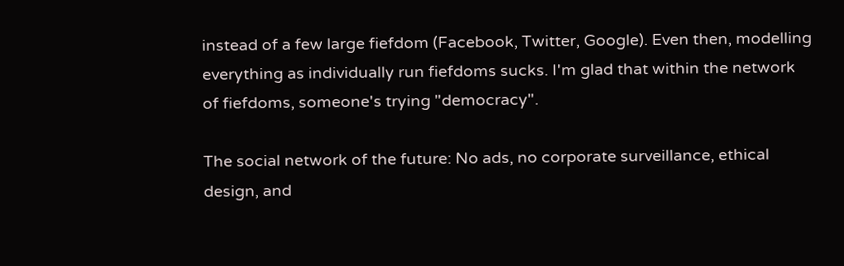instead of a few large fiefdom (Facebook, Twitter, Google). Even then, modelling everything as individually run fiefdoms sucks. I'm glad that within the network of fiefdoms, someone's trying "democracy".

The social network of the future: No ads, no corporate surveillance, ethical design, and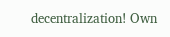decentralization! Own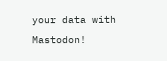your data with Mastodon!